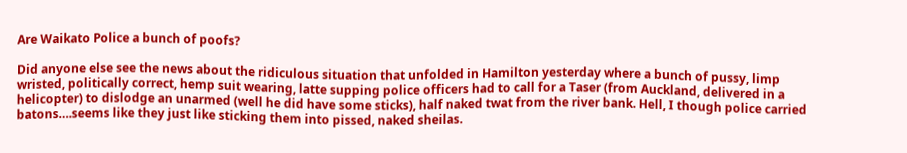Are Waikato Police a bunch of poofs?

Did anyone else see the news about the ridiculous situation that unfolded in Hamilton yesterday where a bunch of pussy, limp wristed, politically correct, hemp suit wearing, latte supping police officers had to call for a Taser (from Auckland, delivered in a helicopter) to dislodge an unarmed (well he did have some sticks), half naked twat from the river bank. Hell, I though police carried batons….seems like they just like sticking them into pissed, naked sheilas.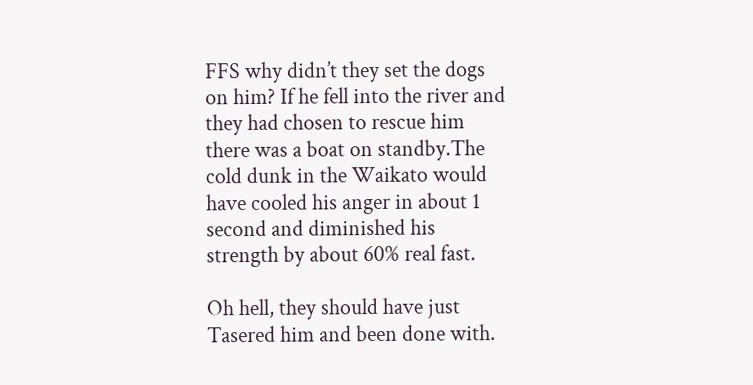FFS why didn’t they set the dogs on him? If he fell into the river and they had chosen to rescue him there was a boat on standby.The cold dunk in the Waikato would have cooled his anger in about 1 second and diminished his strength by about 60% real fast.

Oh hell, they should have just Tasered him and been done with.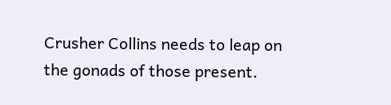Crusher Collins needs to leap on the gonads of those present.